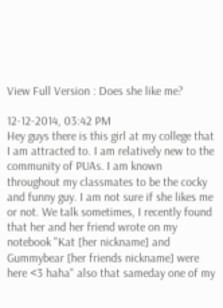View Full Version : Does she like me?

12-12-2014, 03:42 PM
Hey guys there is this girl at my college that I am attracted to. I am relatively new to the community of PUAs. I am known throughout my classmates to be the cocky and funny guy. I am not sure if she likes me or not. We talk sometimes, I recently found that her and her friend wrote on my notebook "Kat [her nickname] and Gummybear [her friends nickname] were here <3 haha" also that sameday one of my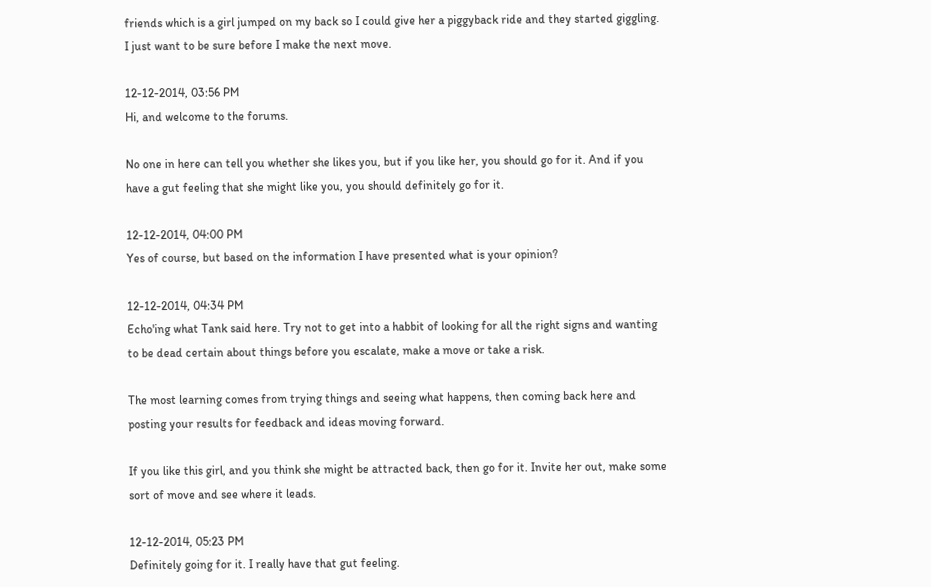friends which is a girl jumped on my back so I could give her a piggyback ride and they started giggling. I just want to be sure before I make the next move.

12-12-2014, 03:56 PM
Hi, and welcome to the forums.

No one in here can tell you whether she likes you, but if you like her, you should go for it. And if you have a gut feeling that she might like you, you should definitely go for it.

12-12-2014, 04:00 PM
Yes of course, but based on the information I have presented what is your opinion?

12-12-2014, 04:34 PM
Echo'ing what Tank said here. Try not to get into a habbit of looking for all the right signs and wanting to be dead certain about things before you escalate, make a move or take a risk.

The most learning comes from trying things and seeing what happens, then coming back here and posting your results for feedback and ideas moving forward.

If you like this girl, and you think she might be attracted back, then go for it. Invite her out, make some sort of move and see where it leads.

12-12-2014, 05:23 PM
Definitely going for it. I really have that gut feeling.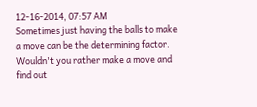12-16-2014, 07:57 AM
Sometimes just having the balls to make a move can be the determining factor. Wouldn't you rather make a move and find out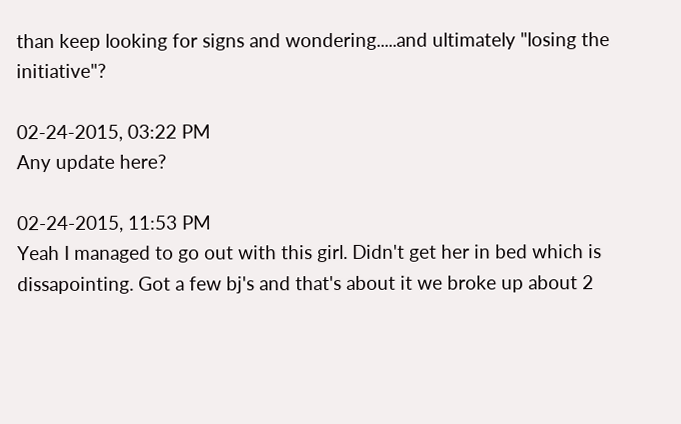than keep looking for signs and wondering.....and ultimately "losing the initiative"?

02-24-2015, 03:22 PM
Any update here?

02-24-2015, 11:53 PM
Yeah I managed to go out with this girl. Didn't get her in bed which is dissapointing. Got a few bj's and that's about it we broke up about 2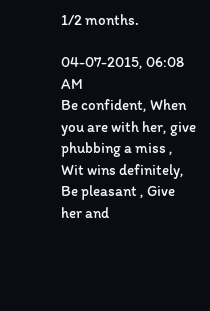1/2 months.

04-07-2015, 06:08 AM
Be confident, When you are with her, give phubbing a miss , Wit wins definitely, Be pleasant , Give her and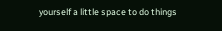yourself a little space to do things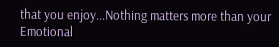that you enjoy...Nothing matters more than your Emotional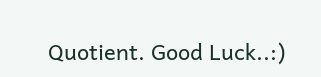Quotient. Good Luck..:)